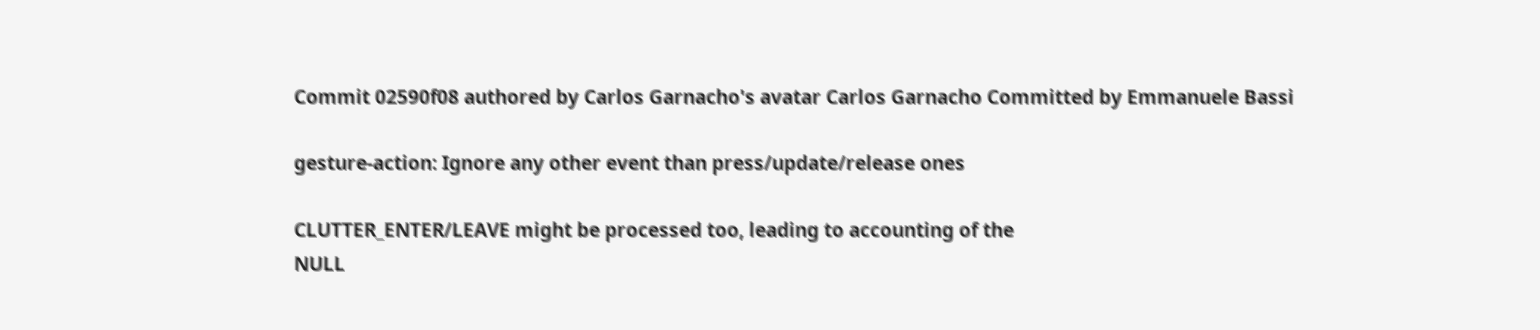Commit 02590f08 authored by Carlos Garnacho's avatar Carlos Garnacho Committed by Emmanuele Bassi

gesture-action: Ignore any other event than press/update/release ones

CLUTTER_ENTER/LEAVE might be processed too, leading to accounting of the
NULL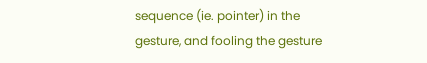sequence (ie. pointer) in the gesture, and fooling the gesture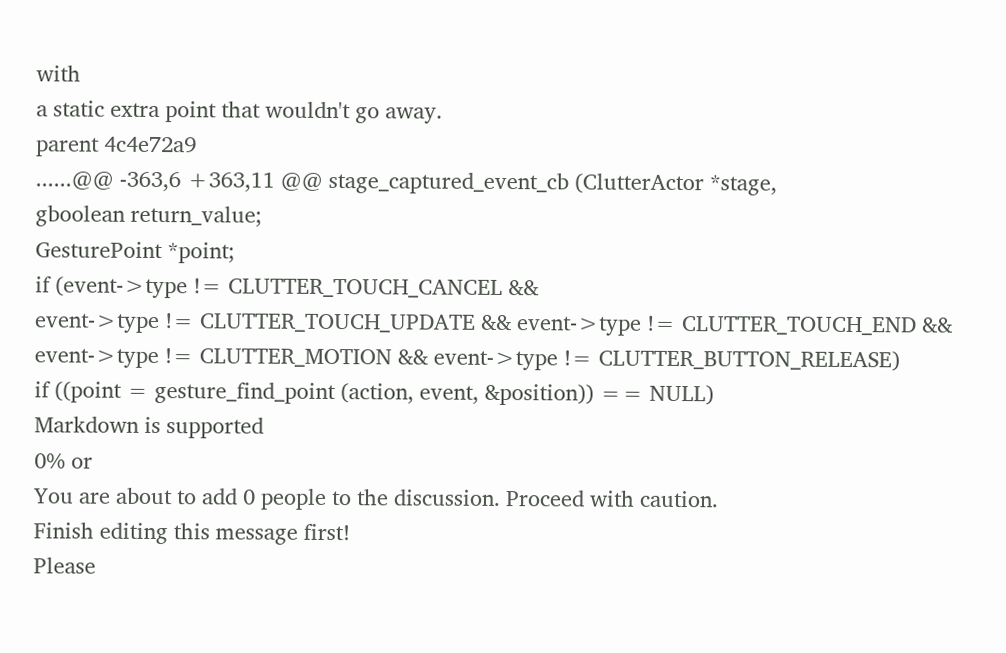with
a static extra point that wouldn't go away.
parent 4c4e72a9
......@@ -363,6 +363,11 @@ stage_captured_event_cb (ClutterActor *stage,
gboolean return_value;
GesturePoint *point;
if (event->type != CLUTTER_TOUCH_CANCEL &&
event->type != CLUTTER_TOUCH_UPDATE && event->type != CLUTTER_TOUCH_END &&
event->type != CLUTTER_MOTION && event->type != CLUTTER_BUTTON_RELEASE)
if ((point = gesture_find_point (action, event, &position)) == NULL)
Markdown is supported
0% or
You are about to add 0 people to the discussion. Proceed with caution.
Finish editing this message first!
Please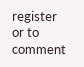register or to comment